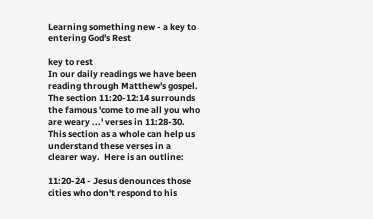Learning something new - a key to entering God's Rest

key to rest
In our daily readings we have been reading through Matthew's gospel.  The section 11:20-12:14 surrounds the famous 'come to me all you who are weary ...' verses in 11:28-30.  This section as a whole can help us understand these verses in a clearer way.  Here is an outline:

11:20-24 - Jesus denounces those cities who don't respond to his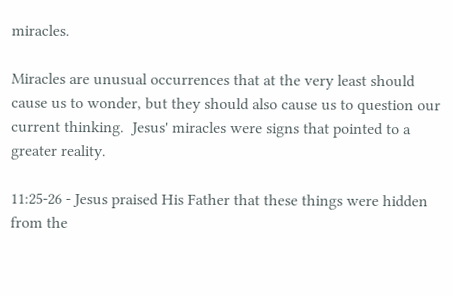miracles.

Miracles are unusual occurrences that at the very least should cause us to wonder, but they should also cause us to question our current thinking.  Jesus' miracles were signs that pointed to a greater reality.

11:25-26 - Jesus praised His Father that these things were hidden from the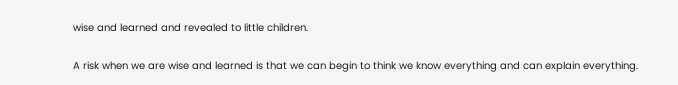wise and learned and revealed to little children.

A risk when we are wise and learned is that we can begin to think we know everything and can explain everything.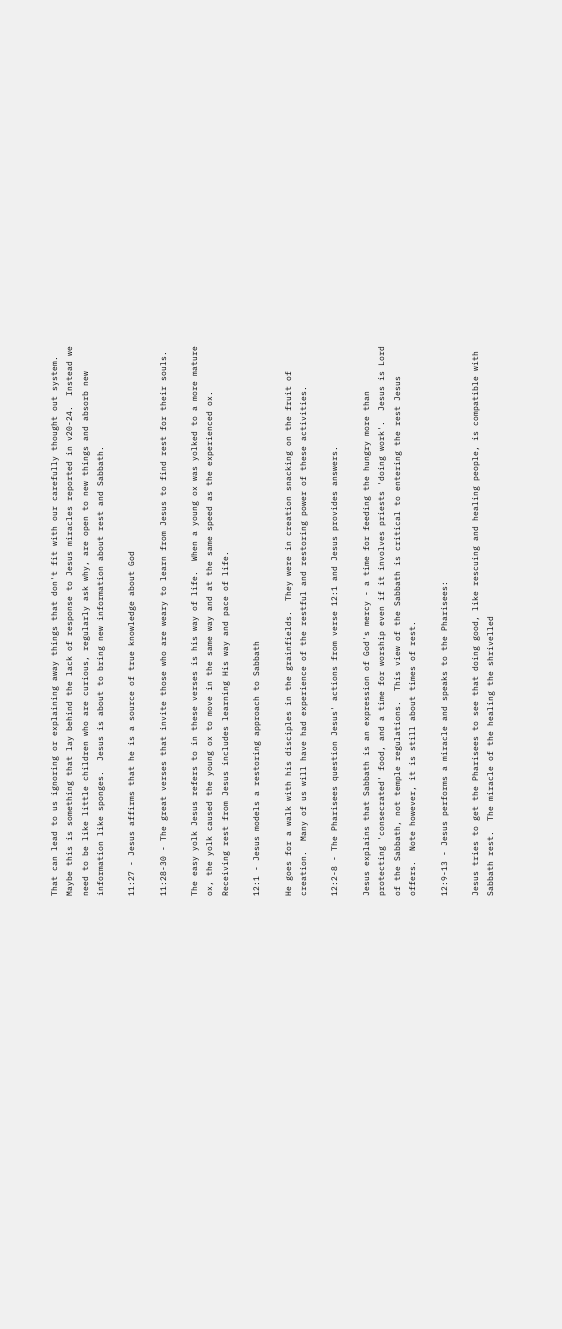That can lead to us ignoring or explaining away things that don't fit with our carefully thought out system.  Maybe this is something that lay behind the lack of response to Jesus miracles reported in v20-24.  Instead we need to be like little children who are curious, regularly ask why, are open to new things and absorb new information like sponges.  Jesus is about to bring new information about rest and Sabbath.

11:27 - Jesus affirms that he is a source of true knowledge about God

11:28-30 - The great verses that invite those who are weary to learn from Jesus to find rest for their souls.

The easy yolk Jesus refers to in these verses is his way of life.  When a young ox was yolked to a more mature ox, the yolk caused the young ox to move in the same way and at the same speed as the experienced ox.  Receiving rest from Jesus includes learning His way and pace of life.

12:1 - Jesus models a restoring approach to Sabbath

He goes for a walk with his disciples in the grainfields.  They were in creation snacking on the fruit of creation.  Many of us will have had experience of the restful and restoring power of these activities.

12:2-8 - The Pharisees question Jesus' actions from verse 12:1 and Jesus provides answers.

Jesus explains that Sabbath is an expression of God's mercy - a time for feeding the hungry more than protecting 'consecrated' food, and a time for worship even if it involves priests 'doing work'.  Jesus is Lord of the Sabbath, not temple regulations.  This view of the Sabbath is critical to entering the rest Jesus offers.  Note however, it is still about times of rest.

12:9-13 - Jesus performs a miracle and speaks to the Pharisees:

Jesus tries to get the Pharisees to see that doing good, like rescuing and healing people, is compatible with Sabbath rest.  The miracle of the healing the shrivelled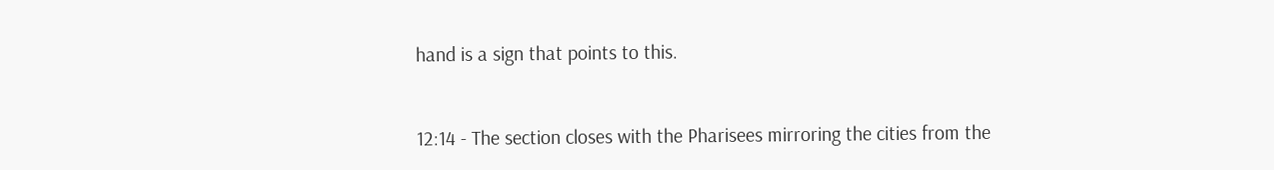hand is a sign that points to this.


12:14 - The section closes with the Pharisees mirroring the cities from the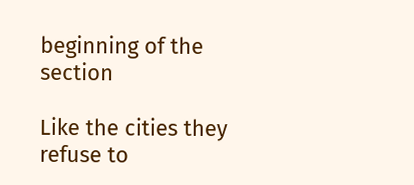beginning of the section

Like the cities they refuse to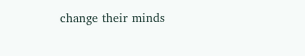change their minds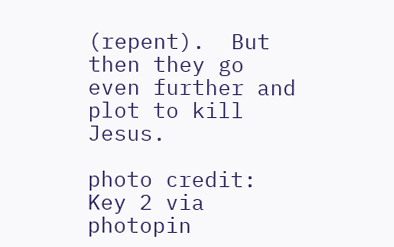(repent).  But then they go even further and plot to kill Jesus.

photo credit: Key 2 via photopin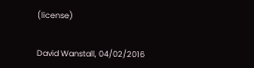(license)


David Wanstall, 04/02/2016